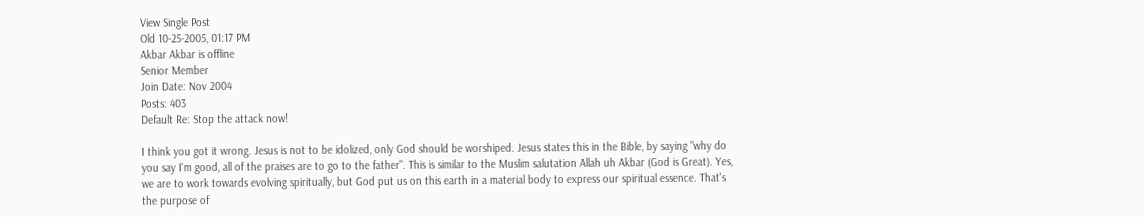View Single Post
Old 10-25-2005, 01:17 PM
Akbar Akbar is offline
Senior Member
Join Date: Nov 2004
Posts: 403
Default Re: Stop the attack now!

I think you got it wrong. Jesus is not to be idolized, only God should be worshiped. Jesus states this in the Bible, by saying "why do you say I'm good, all of the praises are to go to the father". This is similar to the Muslim salutation Allah uh Akbar (God is Great). Yes, we are to work towards evolving spiritually, but God put us on this earth in a material body to express our spiritual essence. That's the purpose of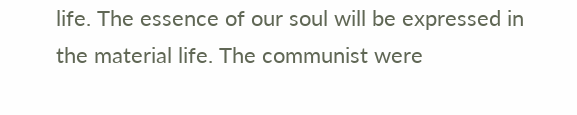life. The essence of our soul will be expressed in the material life. The communist were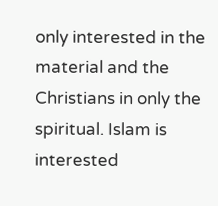only interested in the material and the Christians in only the spiritual. Islam is interested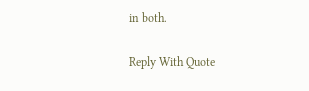in both.

Reply With Quote